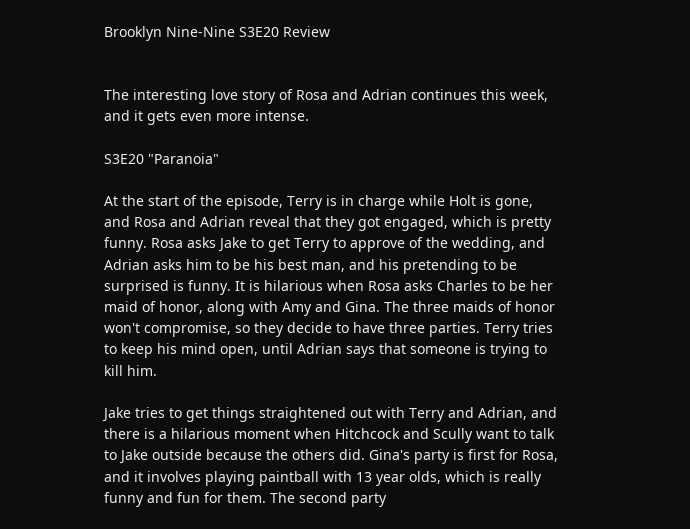Brooklyn Nine-Nine S3E20 Review


The interesting love story of Rosa and Adrian continues this week, and it gets even more intense.

S3E20 "Paranoia"

At the start of the episode, Terry is in charge while Holt is gone, and Rosa and Adrian reveal that they got engaged, which is pretty funny. Rosa asks Jake to get Terry to approve of the wedding, and Adrian asks him to be his best man, and his pretending to be surprised is funny. It is hilarious when Rosa asks Charles to be her maid of honor, along with Amy and Gina. The three maids of honor won't compromise, so they decide to have three parties. Terry tries to keep his mind open, until Adrian says that someone is trying to kill him.

Jake tries to get things straightened out with Terry and Adrian, and there is a hilarious moment when Hitchcock and Scully want to talk to Jake outside because the others did. Gina's party is first for Rosa, and it involves playing paintball with 13 year olds, which is really funny and fun for them. The second party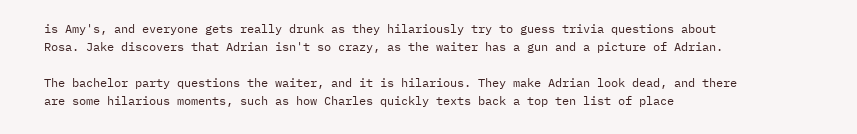is Amy's, and everyone gets really drunk as they hilariously try to guess trivia questions about Rosa. Jake discovers that Adrian isn't so crazy, as the waiter has a gun and a picture of Adrian.

The bachelor party questions the waiter, and it is hilarious. They make Adrian look dead, and there are some hilarious moments, such as how Charles quickly texts back a top ten list of place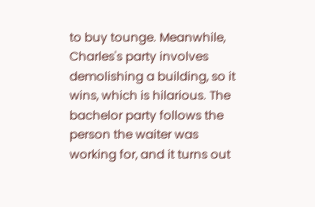to buy tounge. Meanwhile, Charles's party involves demolishing a building, so it wins, which is hilarious. The bachelor party follows the person the waiter was working for, and it turns out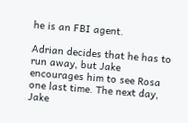he is an FBI agent.

Adrian decides that he has to run away, but Jake encourages him to see Rosa one last time. The next day, Jake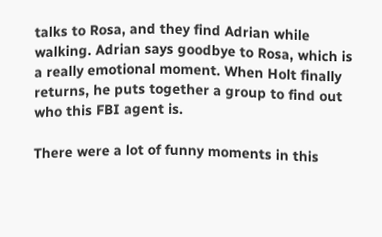talks to Rosa, and they find Adrian while walking. Adrian says goodbye to Rosa, which is a really emotional moment. When Holt finally returns, he puts together a group to find out who this FBI agent is.

There were a lot of funny moments in this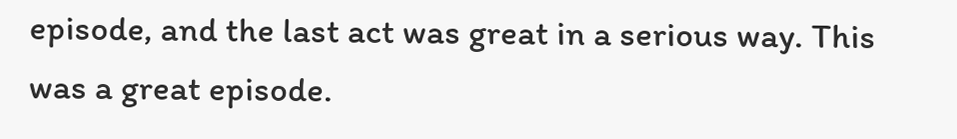episode, and the last act was great in a serious way. This was a great episode.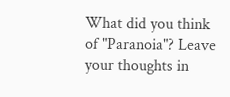What did you think of "Paranoia"? Leave your thoughts in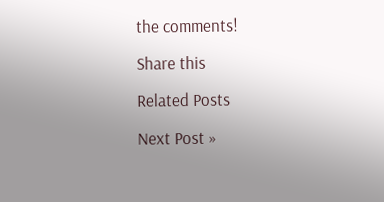the comments!

Share this

Related Posts

Next Post »